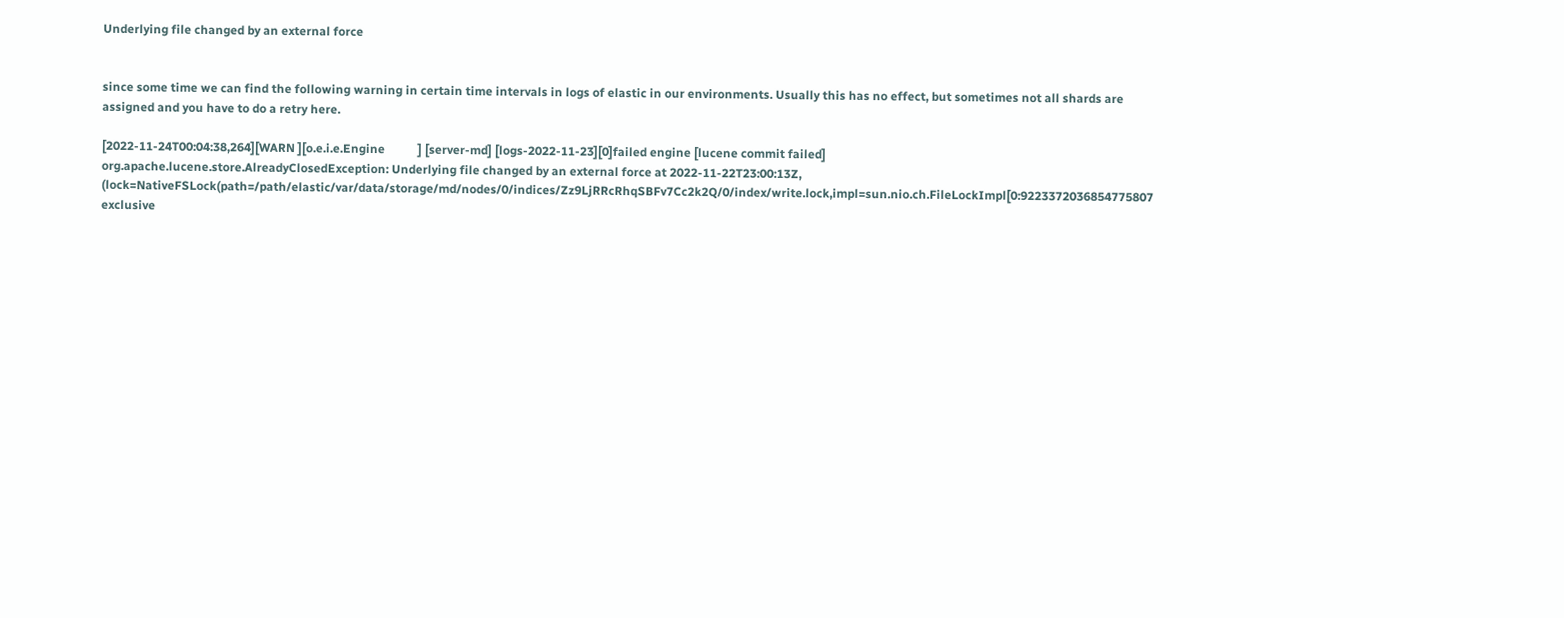Underlying file changed by an external force


since some time we can find the following warning in certain time intervals in logs of elastic in our environments. Usually this has no effect, but sometimes not all shards are assigned and you have to do a retry here.

[2022-11-24T00:04:38,264][WARN ][o.e.i.e.Engine           ] [server-md] [logs-2022-11-23][0]failed engine [lucene commit failed]
org.apache.lucene.store.AlreadyClosedException: Underlying file changed by an external force at 2022-11-22T23:00:13Z, (lock=NativeFSLock(path=/path/elastic/var/data/storage/md/nodes/0/indices/Zz9LjRRcRhqSBFv7Cc2k2Q/0/index/write.lock,impl=sun.nio.ch.FileLockImpl[0:9223372036854775807 exclusive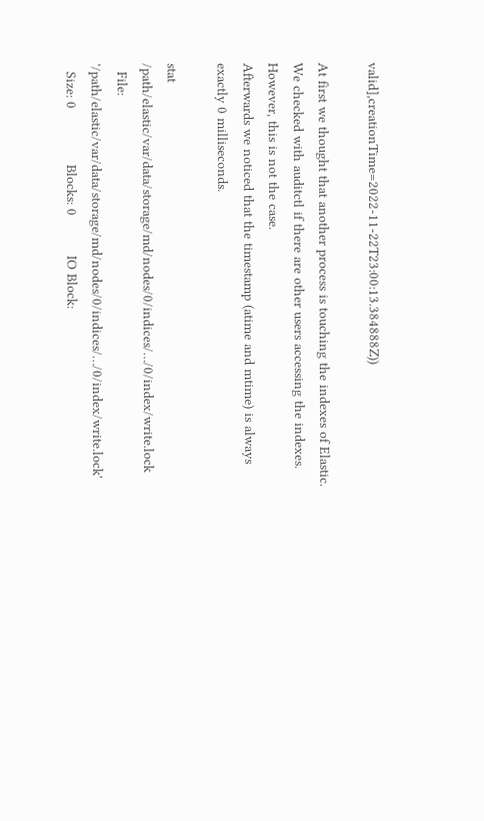valid],creationTime=2022-11-22T23:00:13.384888Z))

At first we thought that another process is touching the indexes of Elastic. We checked with auditctl if there are other users accessing the indexes. However, this is not the case.
Afterwards we noticed that the timestamp (atime and mtime) is always exactly 0 milliseconds.

stat  /path/elastic/var/data/storage/md/nodes/0/indices/…/0/index/write.lock
  File: '/path/elastic/var/data/storage/md/nodes/0/indices/…/0/index/write.lock'
  Size: 0              Blocks: 0          IO Block: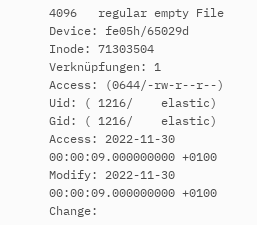4096   regular empty File
Device: fe05h/65029d     Inode: 71303504    Verknüpfungen: 1
Access: (0644/-rw-r--r--)  Uid: ( 1216/    elastic)   Gid: ( 1216/    elastic)
Access: 2022-11-30 00:00:09.000000000 +0100
Modify: 2022-11-30 00:00:09.000000000 +0100
Change: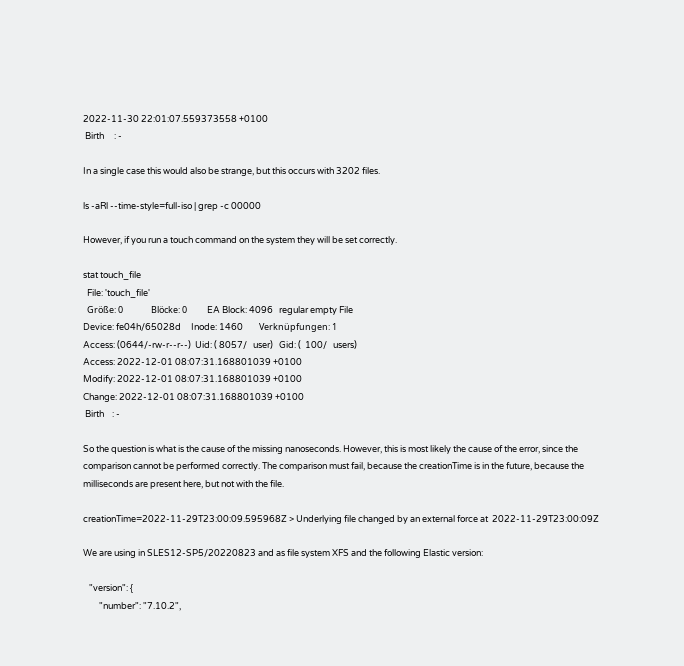2022-11-30 22:01:07.559373558 +0100
 Birth     : -

In a single case this would also be strange, but this occurs with 3202 files.

ls -aRl --time-style=full-iso | grep -c 00000

However, if you run a touch command on the system they will be set correctly.

stat touch_file
  File: 'touch_file'
  Größe: 0              Blöcke: 0          EA Block: 4096   regular empty File
Device: fe04h/65028d     Inode: 1460        Verknüpfungen: 1
Access: (0644/-rw-r--r--)  Uid: ( 8057/   user)   Gid: (  100/   users)
Access: 2022-12-01 08:07:31.168801039 +0100
Modify: 2022-12-01 08:07:31.168801039 +0100
Change: 2022-12-01 08:07:31.168801039 +0100
 Birth    : -

So the question is what is the cause of the missing nanoseconds. However, this is most likely the cause of the error, since the comparison cannot be performed correctly. The comparison must fail, because the creationTime is in the future, because the milliseconds are present here, but not with the file.

creationTime=2022-11-29T23:00:09.595968Z > Underlying file changed by an external force at  2022-11-29T23:00:09Z

We are using in SLES12-SP5/20220823 and as file system XFS and the following Elastic version:

   "version": {
        "number": "7.10.2",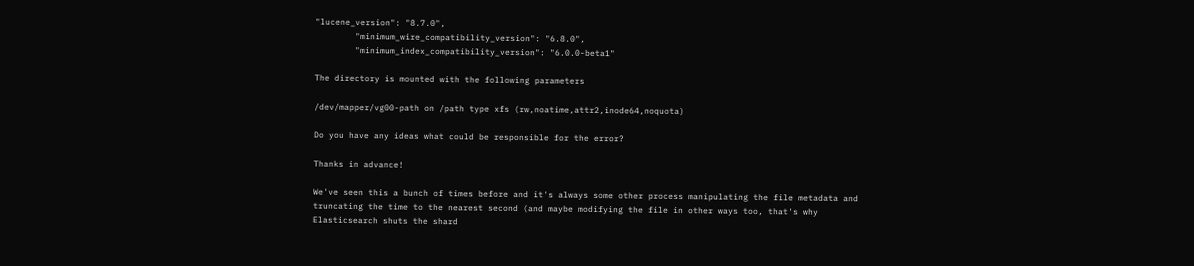"lucene_version": "8.7.0",
        "minimum_wire_compatibility_version": "6.8.0",
        "minimum_index_compatibility_version": "6.0.0-beta1"

The directory is mounted with the following parameters

/dev/mapper/vg00-path on /path type xfs (rw,noatime,attr2,inode64,noquota)

Do you have any ideas what could be responsible for the error?

Thanks in advance!

We've seen this a bunch of times before and it's always some other process manipulating the file metadata and truncating the time to the nearest second (and maybe modifying the file in other ways too, that's why Elasticsearch shuts the shard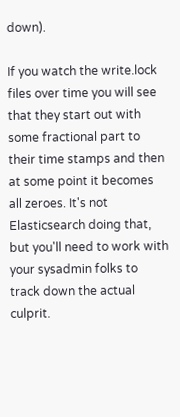down).

If you watch the write.lock files over time you will see that they start out with some fractional part to their time stamps and then at some point it becomes all zeroes. It's not Elasticsearch doing that, but you'll need to work with your sysadmin folks to track down the actual culprit.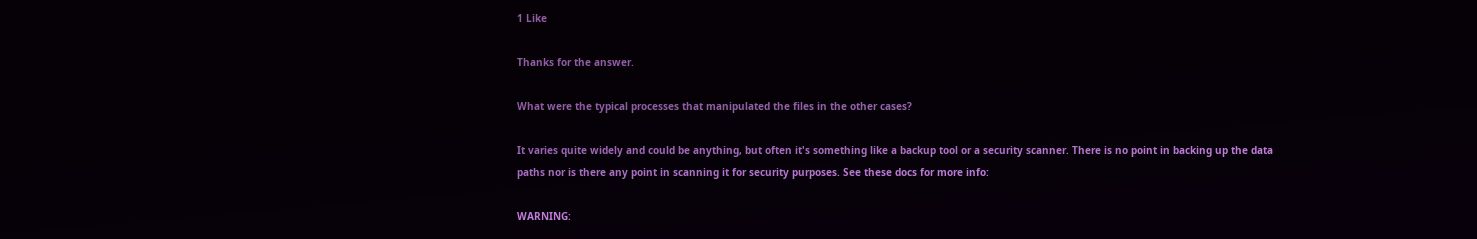1 Like

Thanks for the answer.

What were the typical processes that manipulated the files in the other cases?

It varies quite widely and could be anything, but often it's something like a backup tool or a security scanner. There is no point in backing up the data paths nor is there any point in scanning it for security purposes. See these docs for more info:

WARNING: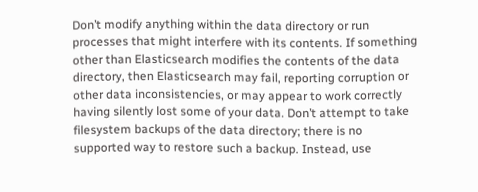Don’t modify anything within the data directory or run processes that might interfere with its contents. If something other than Elasticsearch modifies the contents of the data directory, then Elasticsearch may fail, reporting corruption or other data inconsistencies, or may appear to work correctly having silently lost some of your data. Don’t attempt to take filesystem backups of the data directory; there is no supported way to restore such a backup. Instead, use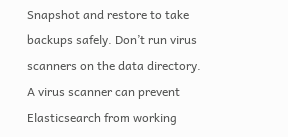Snapshot and restore to take backups safely. Don’t run virus scanners on the data directory. A virus scanner can prevent Elasticsearch from working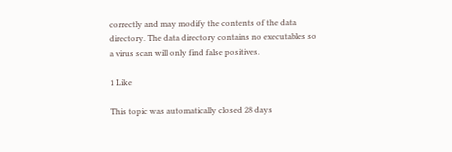correctly and may modify the contents of the data directory. The data directory contains no executables so a virus scan will only find false positives.

1 Like

This topic was automatically closed 28 days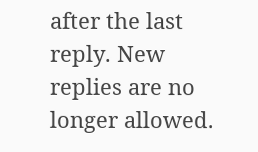after the last reply. New replies are no longer allowed.